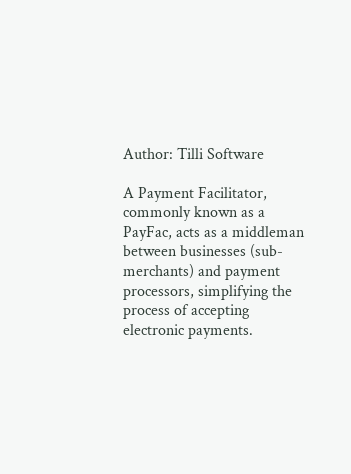Author: Tilli Software

A Payment Facilitator, commonly known as a PayFac, acts as a middleman between businesses (sub-merchants) and payment processors, simplifying the process of accepting electronic payments.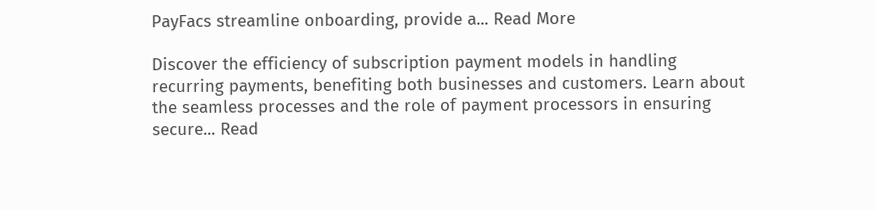PayFacs streamline onboarding, provide a... Read More

Discover the efficiency of subscription payment models in handling recurring payments, benefiting both businesses and customers. Learn about the seamless processes and the role of payment processors in ensuring secure... Read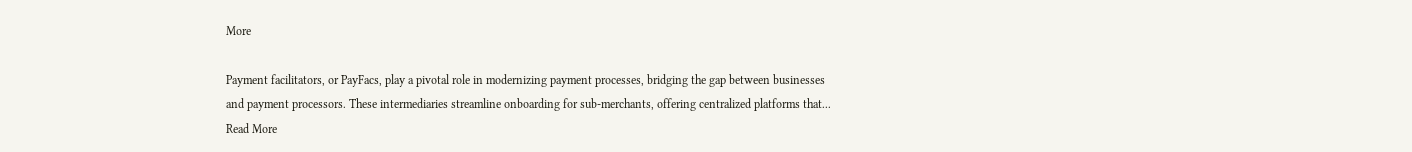More

Payment facilitators, or PayFacs, play a pivotal role in modernizing payment processes, bridging the gap between businesses and payment processors. These intermediaries streamline onboarding for sub-merchants, offering centralized platforms that... Read More